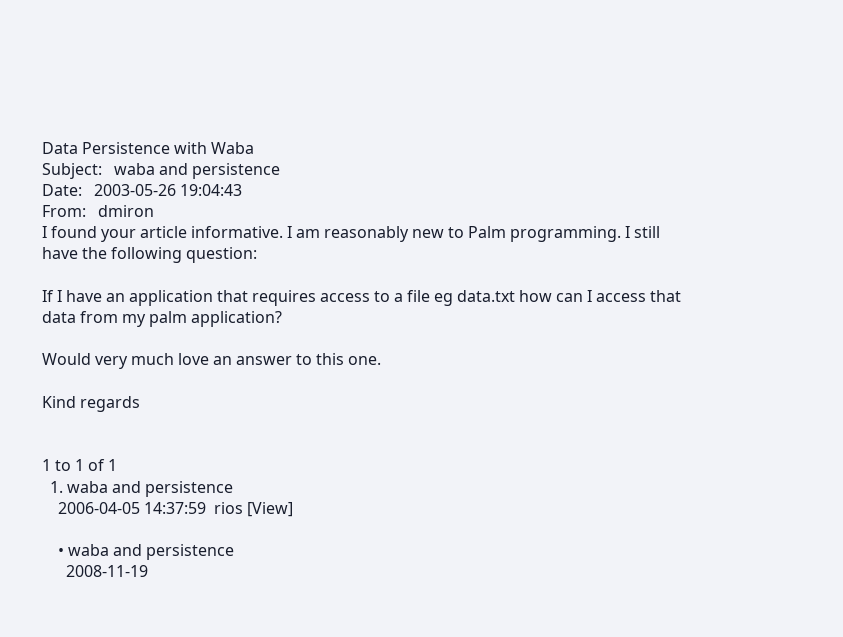Data Persistence with Waba
Subject:   waba and persistence
Date:   2003-05-26 19:04:43
From:   dmiron
I found your article informative. I am reasonably new to Palm programming. I still have the following question:

If I have an application that requires access to a file eg data.txt how can I access that data from my palm application?

Would very much love an answer to this one.

Kind regards


1 to 1 of 1
  1. waba and persistence
    2006-04-05 14:37:59  rios [View]

    • waba and persistence
      2008-11-19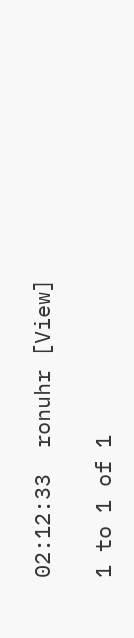02:12:33  ronuhr [View]

1 to 1 of 1